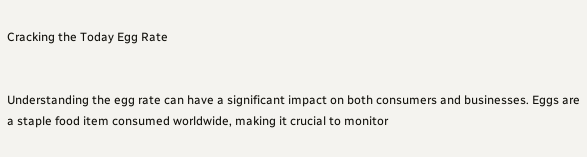Cracking the Today Egg Rate


Understanding the egg rate can have a significant impact on both consumers and businesses. Eggs are a staple food item consumed worldwide, making it crucial to monitor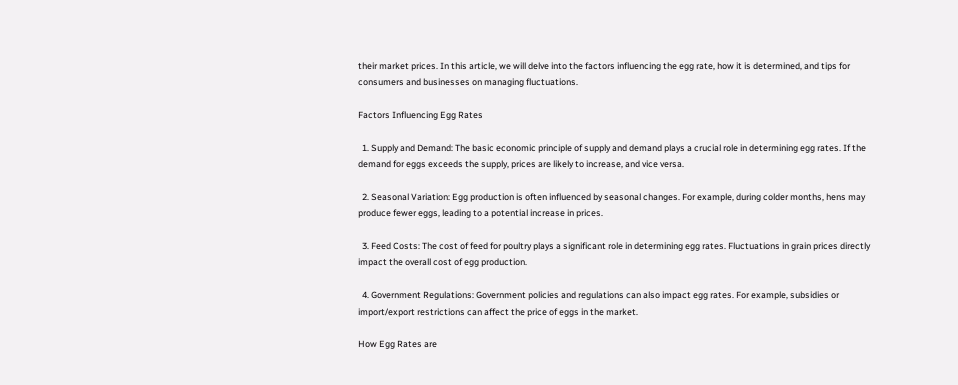their market prices. In this article, we will delve into the factors influencing the egg rate, how it is determined, and tips for consumers and businesses on managing fluctuations.

Factors Influencing Egg Rates

  1. Supply and Demand: The basic economic principle of supply and demand plays a crucial role in determining egg rates. If the demand for eggs exceeds the supply, prices are likely to increase, and vice versa.

  2. Seasonal Variation: Egg production is often influenced by seasonal changes. For example, during colder months, hens may produce fewer eggs, leading to a potential increase in prices.

  3. Feed Costs: The cost of feed for poultry plays a significant role in determining egg rates. Fluctuations in grain prices directly impact the overall cost of egg production.

  4. Government Regulations: Government policies and regulations can also impact egg rates. For example, subsidies or import/export restrictions can affect the price of eggs in the market.

How Egg Rates are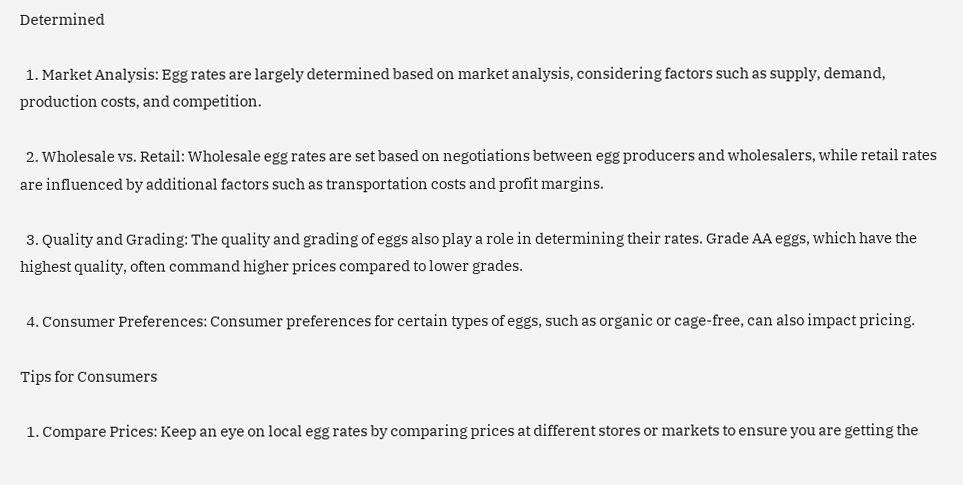Determined

  1. Market Analysis: Egg rates are largely determined based on market analysis, considering factors such as supply, demand, production costs, and competition.

  2. Wholesale vs. Retail: Wholesale egg rates are set based on negotiations between egg producers and wholesalers, while retail rates are influenced by additional factors such as transportation costs and profit margins.

  3. Quality and Grading: The quality and grading of eggs also play a role in determining their rates. Grade AA eggs, which have the highest quality, often command higher prices compared to lower grades.

  4. Consumer Preferences: Consumer preferences for certain types of eggs, such as organic or cage-free, can also impact pricing.

Tips for Consumers

  1. Compare Prices: Keep an eye on local egg rates by comparing prices at different stores or markets to ensure you are getting the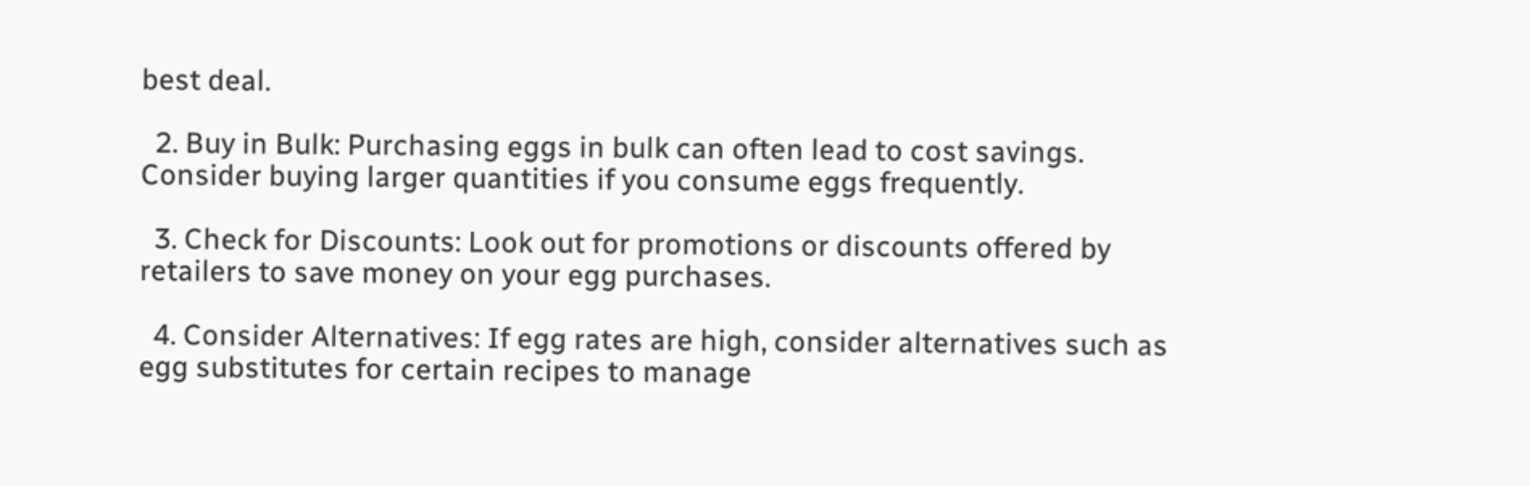best deal.

  2. Buy in Bulk: Purchasing eggs in bulk can often lead to cost savings. Consider buying larger quantities if you consume eggs frequently.

  3. Check for Discounts: Look out for promotions or discounts offered by retailers to save money on your egg purchases.

  4. Consider Alternatives: If egg rates are high, consider alternatives such as egg substitutes for certain recipes to manage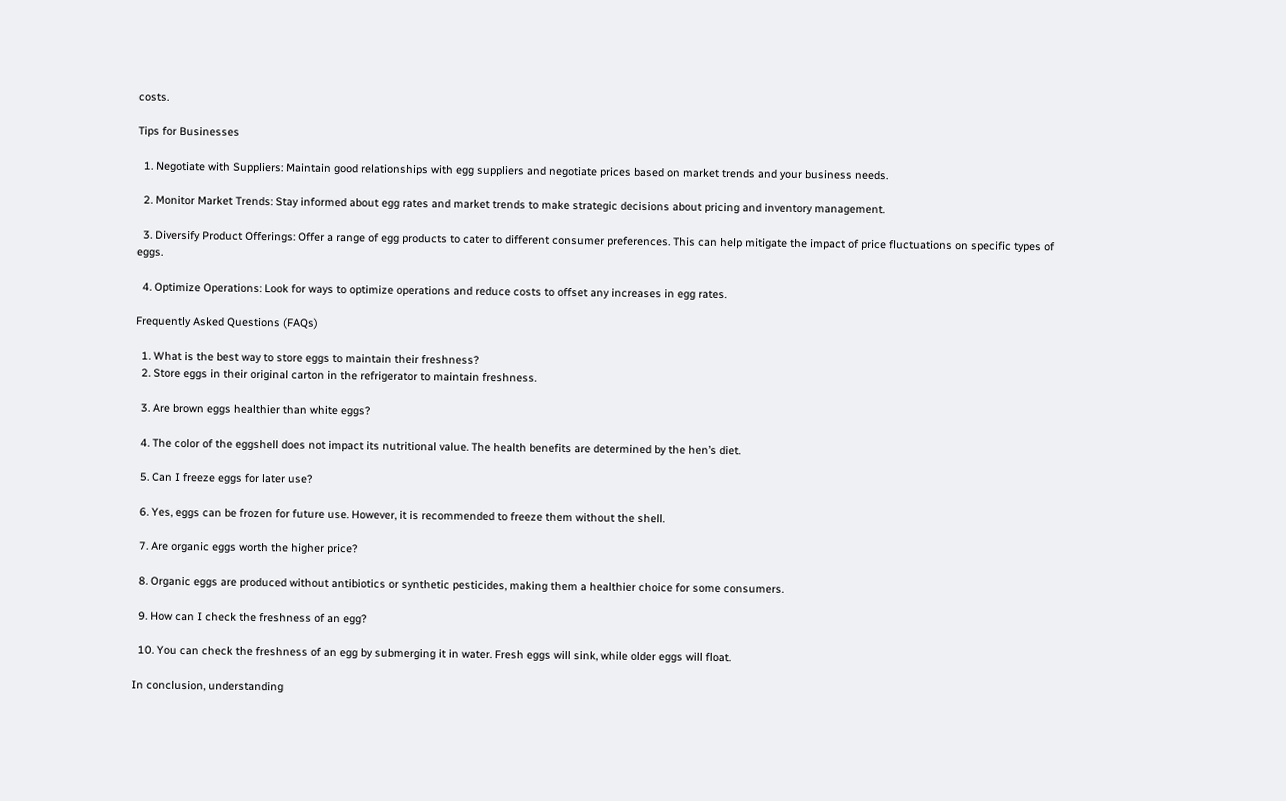costs.

Tips for Businesses

  1. Negotiate with Suppliers: Maintain good relationships with egg suppliers and negotiate prices based on market trends and your business needs.

  2. Monitor Market Trends: Stay informed about egg rates and market trends to make strategic decisions about pricing and inventory management.

  3. Diversify Product Offerings: Offer a range of egg products to cater to different consumer preferences. This can help mitigate the impact of price fluctuations on specific types of eggs.

  4. Optimize Operations: Look for ways to optimize operations and reduce costs to offset any increases in egg rates.

Frequently Asked Questions (FAQs)

  1. What is the best way to store eggs to maintain their freshness?
  2. Store eggs in their original carton in the refrigerator to maintain freshness.

  3. Are brown eggs healthier than white eggs?

  4. The color of the eggshell does not impact its nutritional value. The health benefits are determined by the hen’s diet.

  5. Can I freeze eggs for later use?

  6. Yes, eggs can be frozen for future use. However, it is recommended to freeze them without the shell.

  7. Are organic eggs worth the higher price?

  8. Organic eggs are produced without antibiotics or synthetic pesticides, making them a healthier choice for some consumers.

  9. How can I check the freshness of an egg?

  10. You can check the freshness of an egg by submerging it in water. Fresh eggs will sink, while older eggs will float.

In conclusion, understanding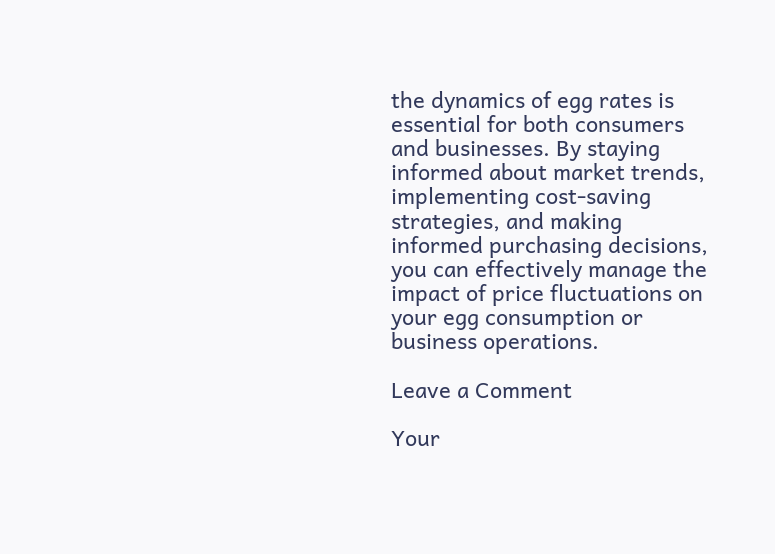the dynamics of egg rates is essential for both consumers and businesses. By staying informed about market trends, implementing cost-saving strategies, and making informed purchasing decisions, you can effectively manage the impact of price fluctuations on your egg consumption or business operations.

Leave a Comment

Your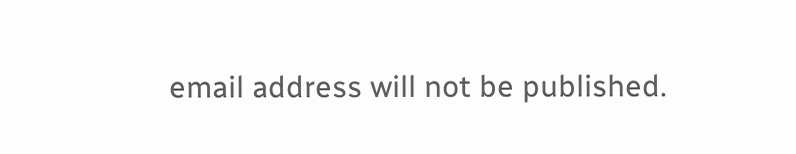email address will not be published.